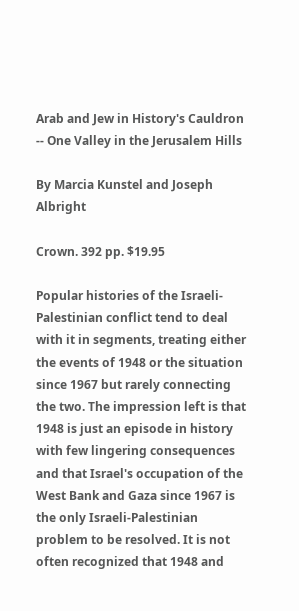Arab and Jew in History's Cauldron -- One Valley in the Jerusalem Hills

By Marcia Kunstel and Joseph Albright

Crown. 392 pp. $19.95

Popular histories of the Israeli-Palestinian conflict tend to deal with it in segments, treating either the events of 1948 or the situation since 1967 but rarely connecting the two. The impression left is that 1948 is just an episode in history with few lingering consequences and that Israel's occupation of the West Bank and Gaza since 1967 is the only Israeli-Palestinian problem to be resolved. It is not often recognized that 1948 and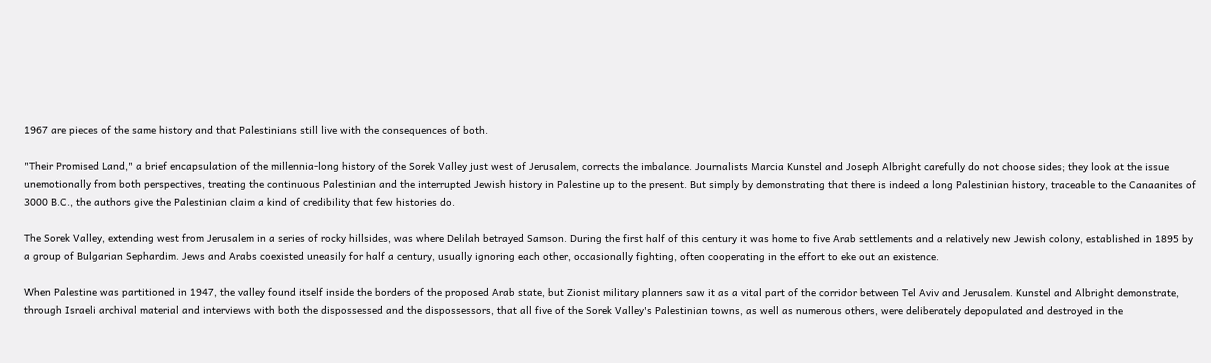1967 are pieces of the same history and that Palestinians still live with the consequences of both.

"Their Promised Land," a brief encapsulation of the millennia-long history of the Sorek Valley just west of Jerusalem, corrects the imbalance. Journalists Marcia Kunstel and Joseph Albright carefully do not choose sides; they look at the issue unemotionally from both perspectives, treating the continuous Palestinian and the interrupted Jewish history in Palestine up to the present. But simply by demonstrating that there is indeed a long Palestinian history, traceable to the Canaanites of 3000 B.C., the authors give the Palestinian claim a kind of credibility that few histories do.

The Sorek Valley, extending west from Jerusalem in a series of rocky hillsides, was where Delilah betrayed Samson. During the first half of this century it was home to five Arab settlements and a relatively new Jewish colony, established in 1895 by a group of Bulgarian Sephardim. Jews and Arabs coexisted uneasily for half a century, usually ignoring each other, occasionally fighting, often cooperating in the effort to eke out an existence.

When Palestine was partitioned in 1947, the valley found itself inside the borders of the proposed Arab state, but Zionist military planners saw it as a vital part of the corridor between Tel Aviv and Jerusalem. Kunstel and Albright demonstrate, through Israeli archival material and interviews with both the dispossessed and the dispossessors, that all five of the Sorek Valley's Palestinian towns, as well as numerous others, were deliberately depopulated and destroyed in the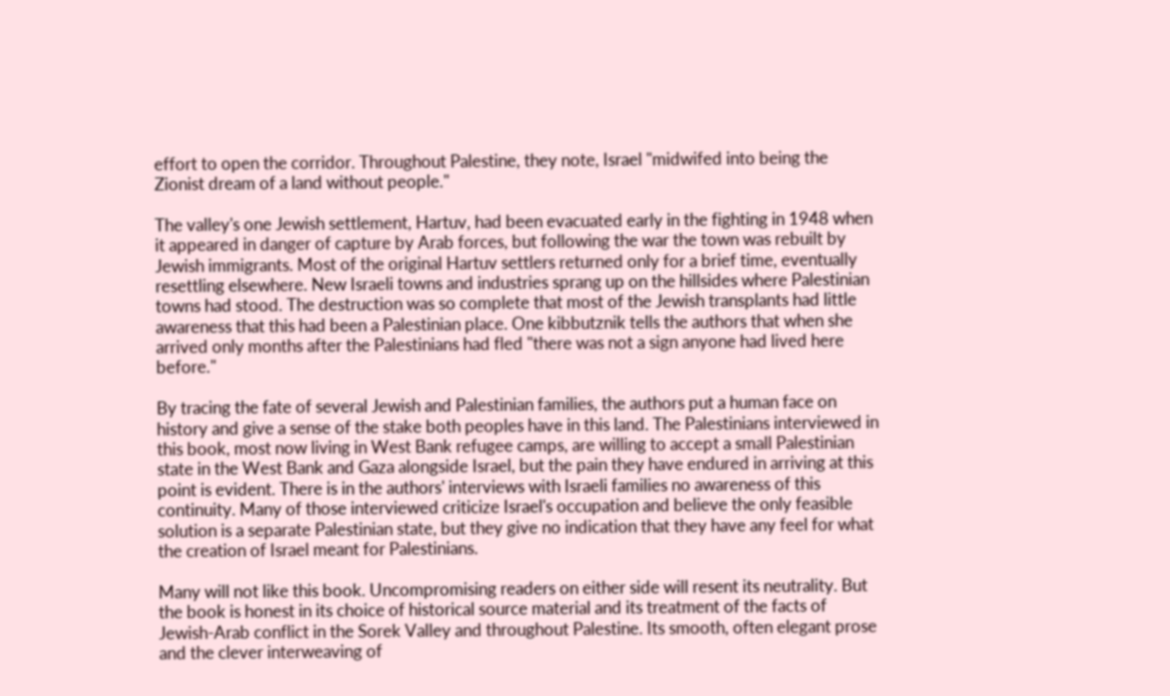effort to open the corridor. Throughout Palestine, they note, Israel "midwifed into being the Zionist dream of a land without people."

The valley's one Jewish settlement, Hartuv, had been evacuated early in the fighting in 1948 when it appeared in danger of capture by Arab forces, but following the war the town was rebuilt by Jewish immigrants. Most of the original Hartuv settlers returned only for a brief time, eventually resettling elsewhere. New Israeli towns and industries sprang up on the hillsides where Palestinian towns had stood. The destruction was so complete that most of the Jewish transplants had little awareness that this had been a Palestinian place. One kibbutznik tells the authors that when she arrived only months after the Palestinians had fled "there was not a sign anyone had lived here before."

By tracing the fate of several Jewish and Palestinian families, the authors put a human face on history and give a sense of the stake both peoples have in this land. The Palestinians interviewed in this book, most now living in West Bank refugee camps, are willing to accept a small Palestinian state in the West Bank and Gaza alongside Israel, but the pain they have endured in arriving at this point is evident. There is in the authors' interviews with Israeli families no awareness of this continuity. Many of those interviewed criticize Israel's occupation and believe the only feasible solution is a separate Palestinian state, but they give no indication that they have any feel for what the creation of Israel meant for Palestinians.

Many will not like this book. Uncompromising readers on either side will resent its neutrality. But the book is honest in its choice of historical source material and its treatment of the facts of Jewish-Arab conflict in the Sorek Valley and throughout Palestine. Its smooth, often elegant prose and the clever interweaving of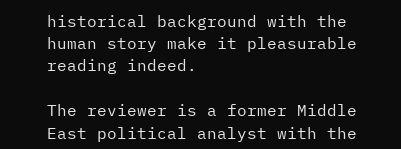historical background with the human story make it pleasurable reading indeed.

The reviewer is a former Middle East political analyst with the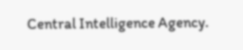Central Intelligence Agency.